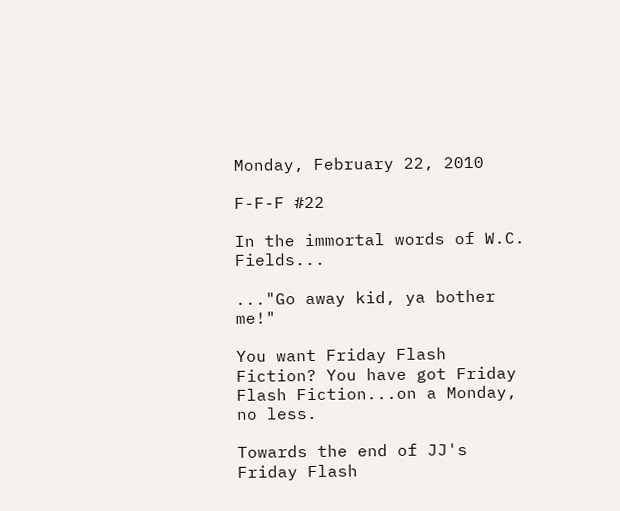Monday, February 22, 2010

F-F-F #22

In the immortal words of W.C. Fields...

..."Go away kid, ya bother me!"

You want Friday Flash Fiction? You have got Friday Flash Fiction...on a Monday, no less.

Towards the end of JJ's Friday Flash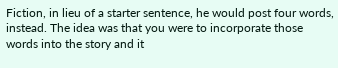Fiction, in lieu of a starter sentence, he would post four words, instead. The idea was that you were to incorporate those words into the story and it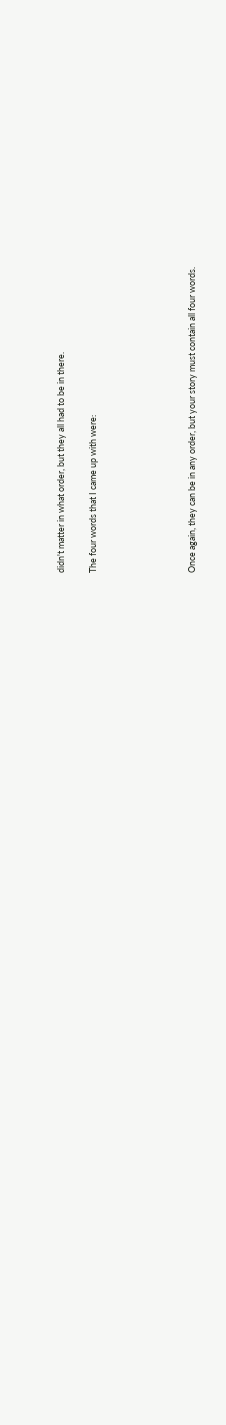didn't matter in what order, but they all had to be in there.

The four words that I came up with were:





Once again, they can be in any order, but your story must contain all four words.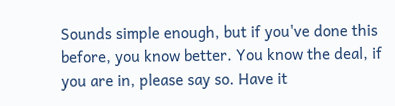Sounds simple enough, but if you've done this before, you know better. You know the deal, if you are in, please say so. Have it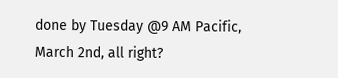done by Tuesday @9 AM Pacific, March 2nd, all right?